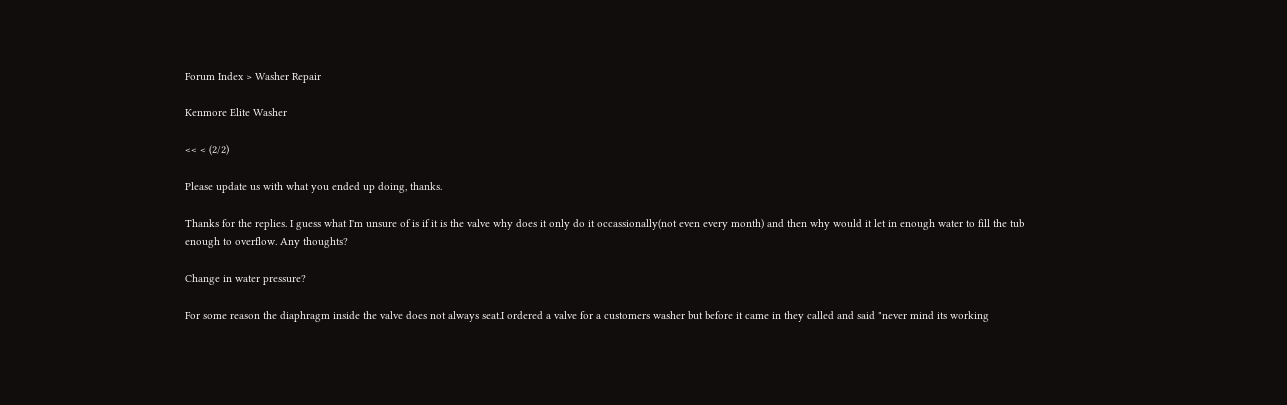Forum Index > Washer Repair

Kenmore Elite Washer

<< < (2/2)

Please update us with what you ended up doing, thanks.

Thanks for the replies. I guess what I'm unsure of is if it is the valve why does it only do it occassionally(not even every month) and then why would it let in enough water to fill the tub enough to overflow. Any thoughts?

Change in water pressure?

For some reason the diaphragm inside the valve does not always seat.I ordered a valve for a customers washer but before it came in they called and said "never mind its working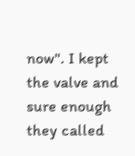now". I kept the valve and sure enough they called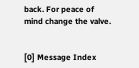back. For peace of mind change the valve.


[0] Message Index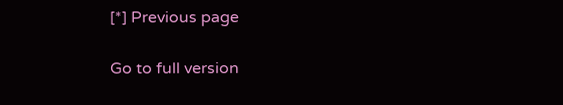[*] Previous page

Go to full version